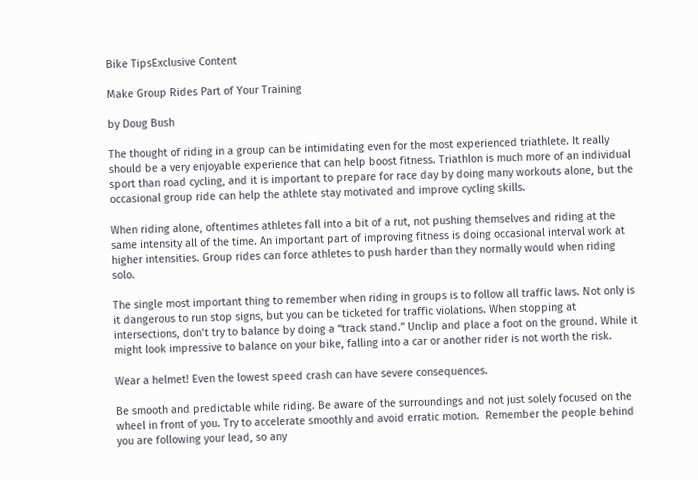Bike TipsExclusive Content

Make Group Rides Part of Your Training

by Doug Bush

The thought of riding in a group can be intimidating even for the most experienced triathlete. It really should be a very enjoyable experience that can help boost fitness. Triathlon is much more of an individual sport than road cycling, and it is important to prepare for race day by doing many workouts alone, but the occasional group ride can help the athlete stay motivated and improve cycling skills.

When riding alone, oftentimes athletes fall into a bit of a rut, not pushing themselves and riding at the same intensity all of the time. An important part of improving fitness is doing occasional interval work at higher intensities. Group rides can force athletes to push harder than they normally would when riding solo.

The single most important thing to remember when riding in groups is to follow all traffic laws. Not only is it dangerous to run stop signs, but you can be ticketed for traffic violations. When stopping at intersections, don’t try to balance by doing a “track stand.” Unclip and place a foot on the ground. While it might look impressive to balance on your bike, falling into a car or another rider is not worth the risk.

Wear a helmet! Even the lowest speed crash can have severe consequences.

Be smooth and predictable while riding. Be aware of the surroundings and not just solely focused on the wheel in front of you. Try to accelerate smoothly and avoid erratic motion.  Remember the people behind you are following your lead, so any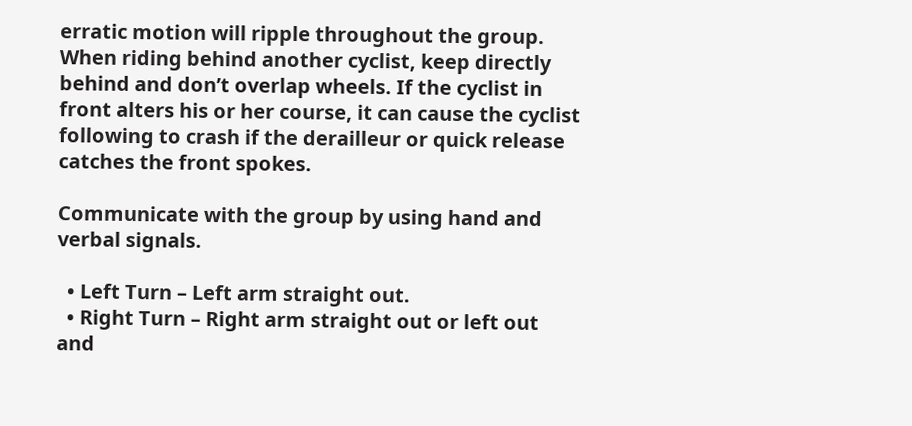erratic motion will ripple throughout the group. When riding behind another cyclist, keep directly behind and don’t overlap wheels. If the cyclist in front alters his or her course, it can cause the cyclist following to crash if the derailleur or quick release catches the front spokes.

Communicate with the group by using hand and verbal signals.

  • Left Turn – Left arm straight out.
  • Right Turn – Right arm straight out or left out and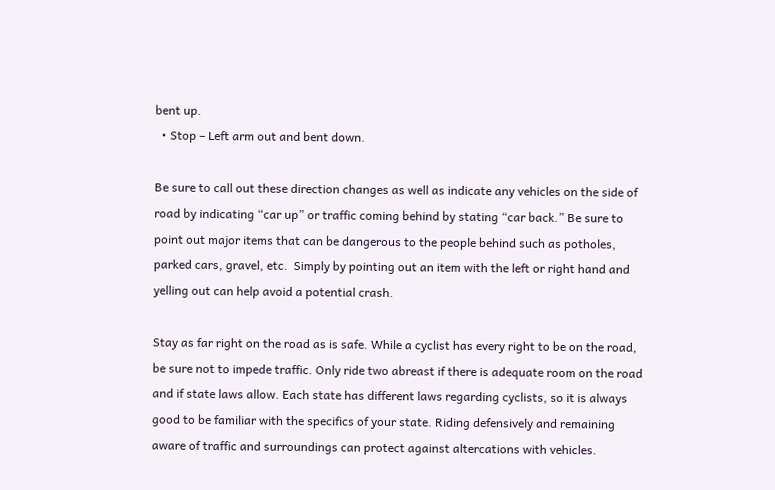bent up.
  • Stop – Left arm out and bent down.

Be sure to call out these direction changes as well as indicate any vehicles on the side of road by indicating “car up” or traffic coming behind by stating “car back.” Be sure to point out major items that can be dangerous to the people behind such as potholes, parked cars, gravel, etc.  Simply by pointing out an item with the left or right hand and yelling out can help avoid a potential crash.

Stay as far right on the road as is safe. While a cyclist has every right to be on the road, be sure not to impede traffic. Only ride two abreast if there is adequate room on the road and if state laws allow. Each state has different laws regarding cyclists, so it is always good to be familiar with the specifics of your state. Riding defensively and remaining aware of traffic and surroundings can protect against altercations with vehicles.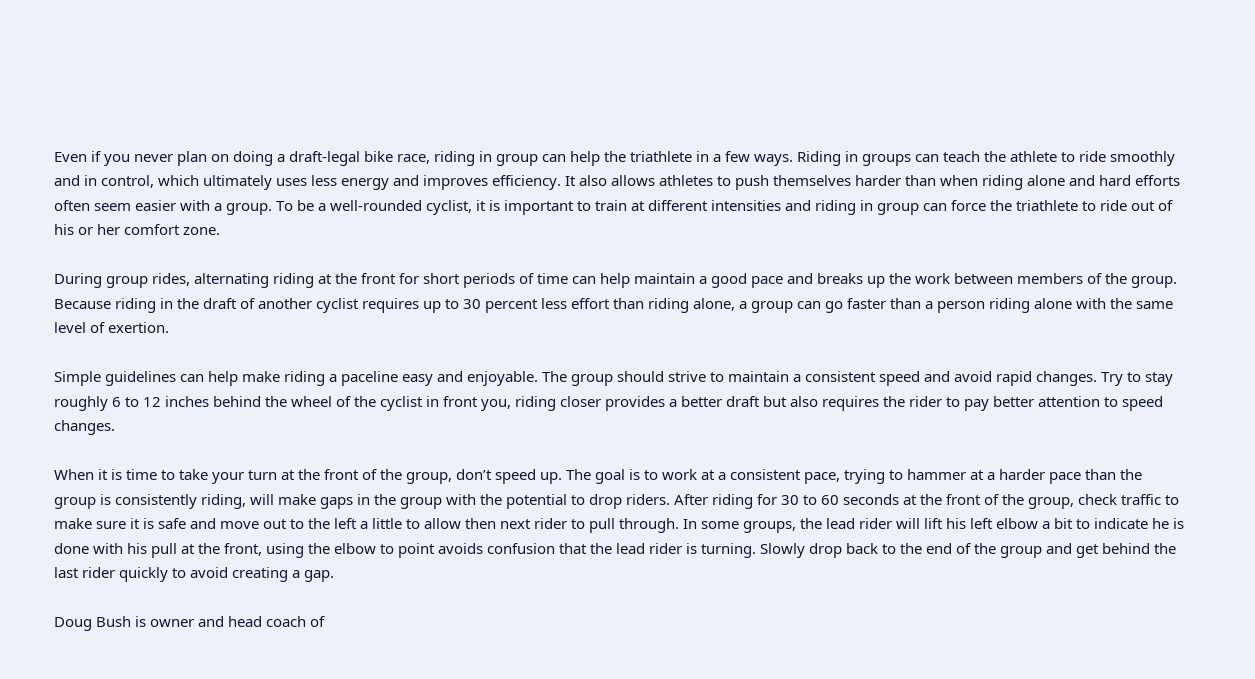Even if you never plan on doing a draft-legal bike race, riding in group can help the triathlete in a few ways. Riding in groups can teach the athlete to ride smoothly and in control, which ultimately uses less energy and improves efficiency. It also allows athletes to push themselves harder than when riding alone and hard efforts often seem easier with a group. To be a well-rounded cyclist, it is important to train at different intensities and riding in group can force the triathlete to ride out of his or her comfort zone.

During group rides, alternating riding at the front for short periods of time can help maintain a good pace and breaks up the work between members of the group. Because riding in the draft of another cyclist requires up to 30 percent less effort than riding alone, a group can go faster than a person riding alone with the same level of exertion.

Simple guidelines can help make riding a paceline easy and enjoyable. The group should strive to maintain a consistent speed and avoid rapid changes. Try to stay roughly 6 to 12 inches behind the wheel of the cyclist in front you, riding closer provides a better draft but also requires the rider to pay better attention to speed changes.

When it is time to take your turn at the front of the group, don’t speed up. The goal is to work at a consistent pace, trying to hammer at a harder pace than the group is consistently riding, will make gaps in the group with the potential to drop riders. After riding for 30 to 60 seconds at the front of the group, check traffic to make sure it is safe and move out to the left a little to allow then next rider to pull through. In some groups, the lead rider will lift his left elbow a bit to indicate he is done with his pull at the front, using the elbow to point avoids confusion that the lead rider is turning. Slowly drop back to the end of the group and get behind the last rider quickly to avoid creating a gap.

Doug Bush is owner and head coach of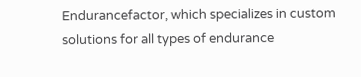Endurancefactor, which specializes in custom solutions for all types of endurance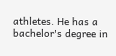athletes. He has a bachelor's degree in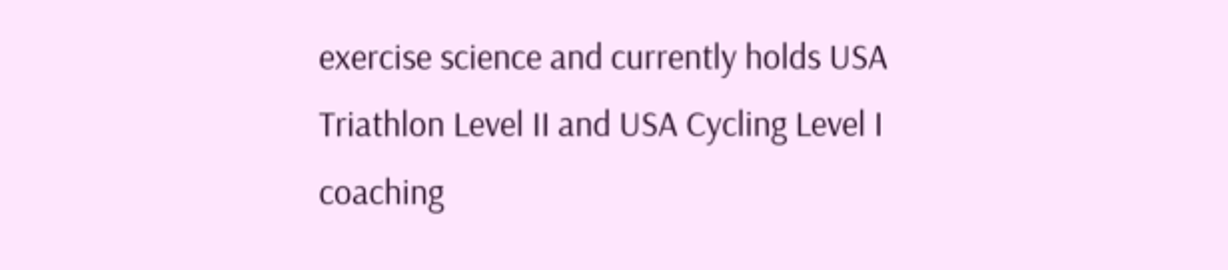exercise science and currently holds USA Triathlon Level II and USA Cycling Level I coaching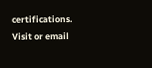certifications. Visit or email